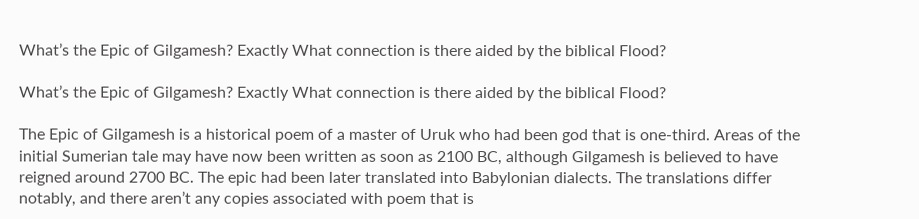What’s the Epic of Gilgamesh? Exactly What connection is there aided by the biblical Flood?

What’s the Epic of Gilgamesh? Exactly What connection is there aided by the biblical Flood?

The Epic of Gilgamesh is a historical poem of a master of Uruk who had been god that is one-third. Areas of the initial Sumerian tale may have now been written as soon as 2100 BC, although Gilgamesh is believed to have reigned around 2700 BC. The epic had been later translated into Babylonian dialects. The translations differ notably, and there aren’t any copies associated with poem that is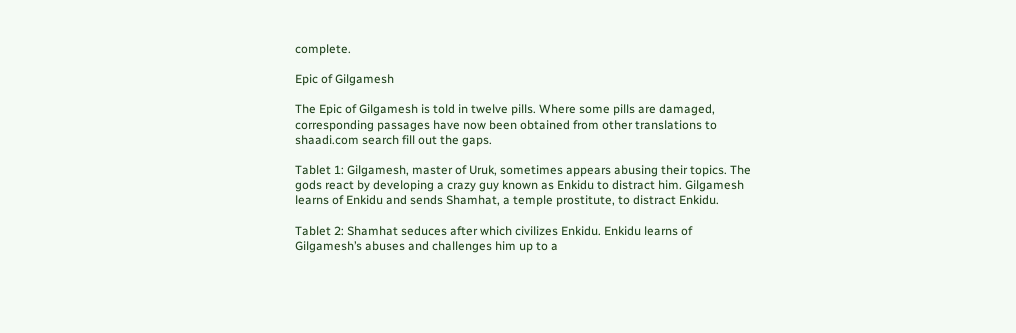complete.

Epic of Gilgamesh

The Epic of Gilgamesh is told in twelve pills. Where some pills are damaged, corresponding passages have now been obtained from other translations to shaadi.com search fill out the gaps.

Tablet 1: Gilgamesh, master of Uruk, sometimes appears abusing their topics. The gods react by developing a crazy guy known as Enkidu to distract him. Gilgamesh learns of Enkidu and sends Shamhat, a temple prostitute, to distract Enkidu.

Tablet 2: Shamhat seduces after which civilizes Enkidu. Enkidu learns of Gilgamesh’s abuses and challenges him up to a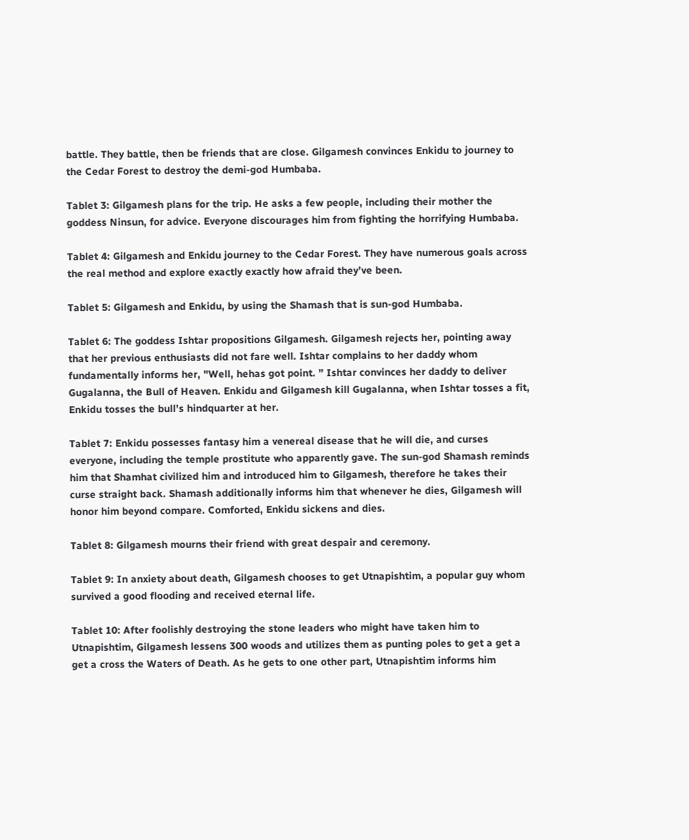battle. They battle, then be friends that are close. Gilgamesh convinces Enkidu to journey to the Cedar Forest to destroy the demi-god Humbaba.

Tablet 3: Gilgamesh plans for the trip. He asks a few people, including their mother the goddess Ninsun, for advice. Everyone discourages him from fighting the horrifying Humbaba.

Tablet 4: Gilgamesh and Enkidu journey to the Cedar Forest. They have numerous goals across the real method and explore exactly exactly how afraid they’ve been.

Tablet 5: Gilgamesh and Enkidu, by using the Shamash that is sun-god Humbaba.

Tablet 6: The goddess Ishtar propositions Gilgamesh. Gilgamesh rejects her, pointing away that her previous enthusiasts did not fare well. Ishtar complains to her daddy whom fundamentally informs her, "Well, hehas got point. ” Ishtar convinces her daddy to deliver Gugalanna, the Bull of Heaven. Enkidu and Gilgamesh kill Gugalanna, when Ishtar tosses a fit, Enkidu tosses the bull’s hindquarter at her.

Tablet 7: Enkidu possesses fantasy him a venereal disease that he will die, and curses everyone, including the temple prostitute who apparently gave. The sun-god Shamash reminds him that Shamhat civilized him and introduced him to Gilgamesh, therefore he takes their curse straight back. Shamash additionally informs him that whenever he dies, Gilgamesh will honor him beyond compare. Comforted, Enkidu sickens and dies.

Tablet 8: Gilgamesh mourns their friend with great despair and ceremony.

Tablet 9: In anxiety about death, Gilgamesh chooses to get Utnapishtim, a popular guy whom survived a good flooding and received eternal life.

Tablet 10: After foolishly destroying the stone leaders who might have taken him to Utnapishtim, Gilgamesh lessens 300 woods and utilizes them as punting poles to get a get a get a cross the Waters of Death. As he gets to one other part, Utnapishtim informs him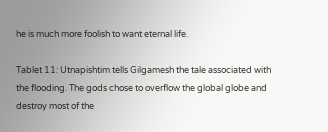he is much more foolish to want eternal life.

Tablet 11: Utnapishtim tells Gilgamesh the tale associated with the flooding. The gods chose to overflow the global globe and destroy most of the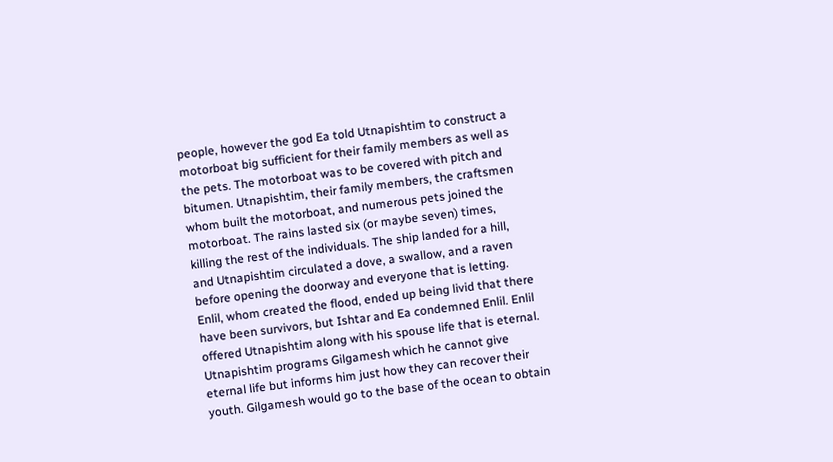people, however the god Ea told Utnapishtim to construct a motorboat big sufficient for their family members as well as the pets. The motorboat was to be covered with pitch and bitumen. Utnapishtim, their family members, the craftsmen whom built the motorboat, and numerous pets joined the motorboat. The rains lasted six (or maybe seven) times, killing the rest of the individuals. The ship landed for a hill, and Utnapishtim circulated a dove, a swallow, and a raven before opening the doorway and everyone that is letting. Enlil, whom created the flood, ended up being livid that there have been survivors, but Ishtar and Ea condemned Enlil. Enlil offered Utnapishtim along with his spouse life that is eternal. Utnapishtim programs Gilgamesh which he cannot give eternal life but informs him just how they can recover their youth. Gilgamesh would go to the base of the ocean to obtain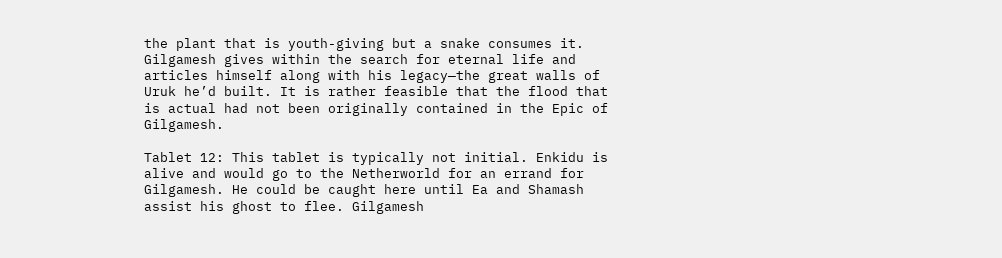the plant that is youth-giving but a snake consumes it. Gilgamesh gives within the search for eternal life and articles himself along with his legacy—the great walls of Uruk he’d built. It is rather feasible that the flood that is actual had not been originally contained in the Epic of Gilgamesh.

Tablet 12: This tablet is typically not initial. Enkidu is alive and would go to the Netherworld for an errand for Gilgamesh. He could be caught here until Ea and Shamash assist his ghost to flee. Gilgamesh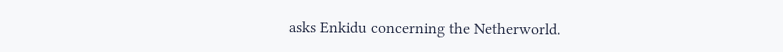asks Enkidu concerning the Netherworld.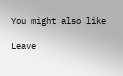You might also like

Leave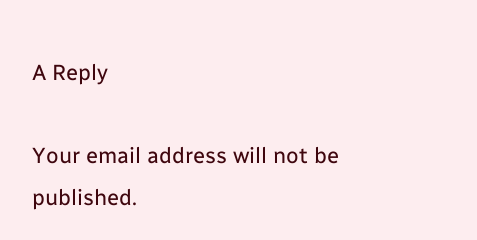A Reply

Your email address will not be published.